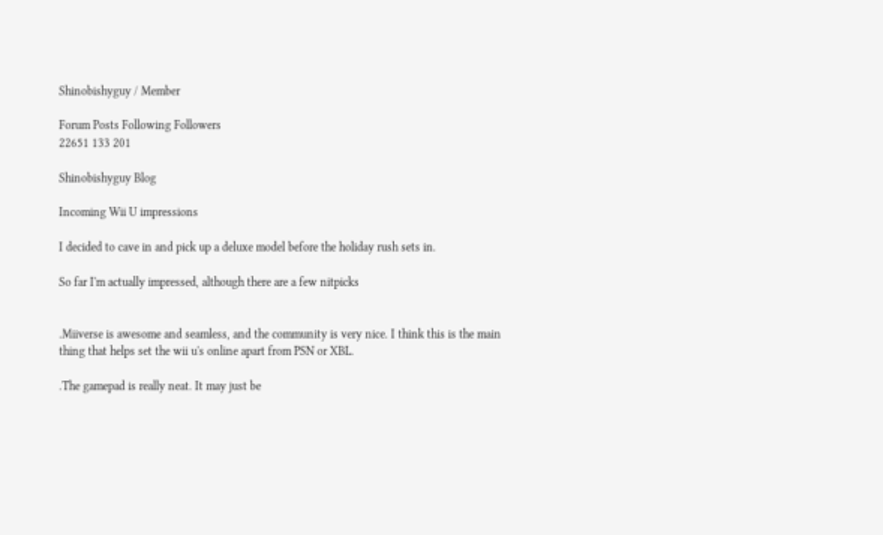Shinobishyguy / Member

Forum Posts Following Followers
22651 133 201

Shinobishyguy Blog

Incoming Wii U impressions

I decided to cave in and pick up a deluxe model before the holiday rush sets in.

So far I'm actually impressed, although there are a few nitpicks


.Miiverse is awesome and seamless, and the community is very nice. I think this is the main thing that helps set the wii u's online apart from PSN or XBL.

.The gamepad is really neat. It may just be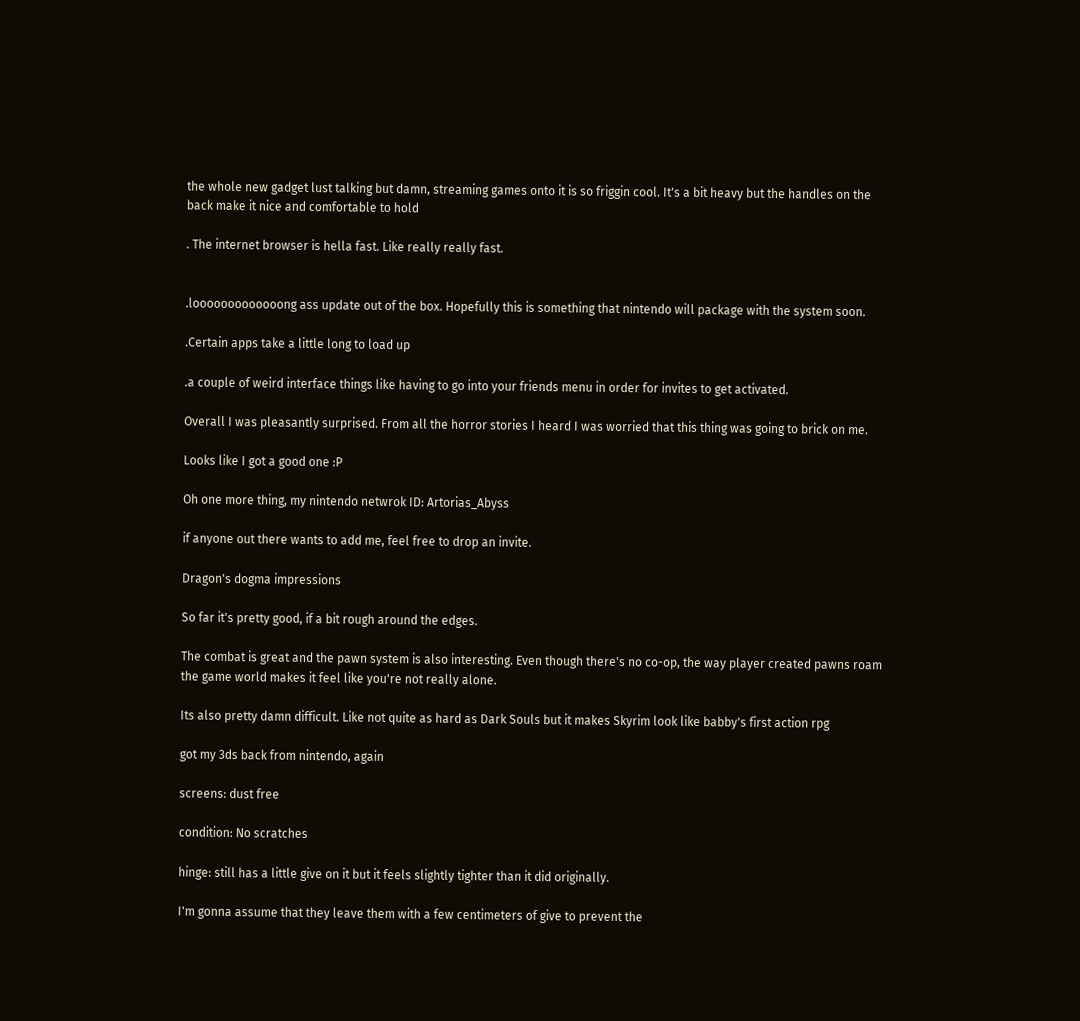the whole new gadget lust talking but damn, streaming games onto it is so friggin cool. It's a bit heavy but the handles on the back make it nice and comfortable to hold

. The internet browser is hella fast. Like really really fast.


.looooooooooooong ass update out of the box. Hopefully this is something that nintendo will package with the system soon.

.Certain apps take a little long to load up

.a couple of weird interface things like having to go into your friends menu in order for invites to get activated.

Overall I was pleasantly surprised. From all the horror stories I heard I was worried that this thing was going to brick on me.

Looks like I got a good one :P

Oh one more thing, my nintendo netwrok ID: Artorias_Abyss

if anyone out there wants to add me, feel free to drop an invite.

Dragon's dogma impressions

So far it's pretty good, if a bit rough around the edges.

The combat is great and the pawn system is also interesting. Even though there's no co-op, the way player created pawns roam the game world makes it feel like you're not really alone.

Its also pretty damn difficult. Like not quite as hard as Dark Souls but it makes Skyrim look like babby's first action rpg

got my 3ds back from nintendo, again

screens: dust free

condition: No scratches

hinge: still has a little give on it but it feels slightly tighter than it did originally.

I'm gonna assume that they leave them with a few centimeters of give to prevent the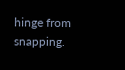hinge from snapping.